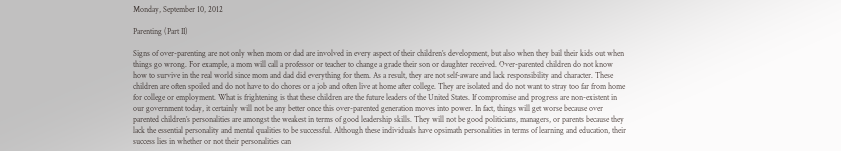Monday, September 10, 2012

Parenting (Part II)

Signs of over-parenting are not only when mom or dad are involved in every aspect of their children’s development, but also when they bail their kids out when things go wrong. For example, a mom will call a professor or teacher to change a grade their son or daughter received. Over-parented children do not know how to survive in the real world since mom and dad did everything for them. As a result, they are not self-aware and lack responsibility and character. These children are often spoiled and do not have to do chores or a job and often live at home after college. They are isolated and do not want to stray too far from home for college or employment. What is frightening is that these children are the future leaders of the United States. If compromise and progress are non-existent in our government today, it certainly will not be any better once this over-parented generation moves into power. In fact, things will get worse because over parented children’s personalities are amongst the weakest in terms of good leadership skills. They will not be good politicians, managers, or parents because they lack the essential personality and mental qualities to be successful. Although these individuals have opsimath personalities in terms of learning and education, their success lies in whether or not their personalities can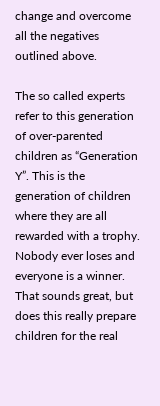change and overcome all the negatives outlined above.

The so called experts refer to this generation of over-parented children as “Generation Y”. This is the generation of children where they are all rewarded with a trophy. Nobody ever loses and everyone is a winner. That sounds great, but does this really prepare children for the real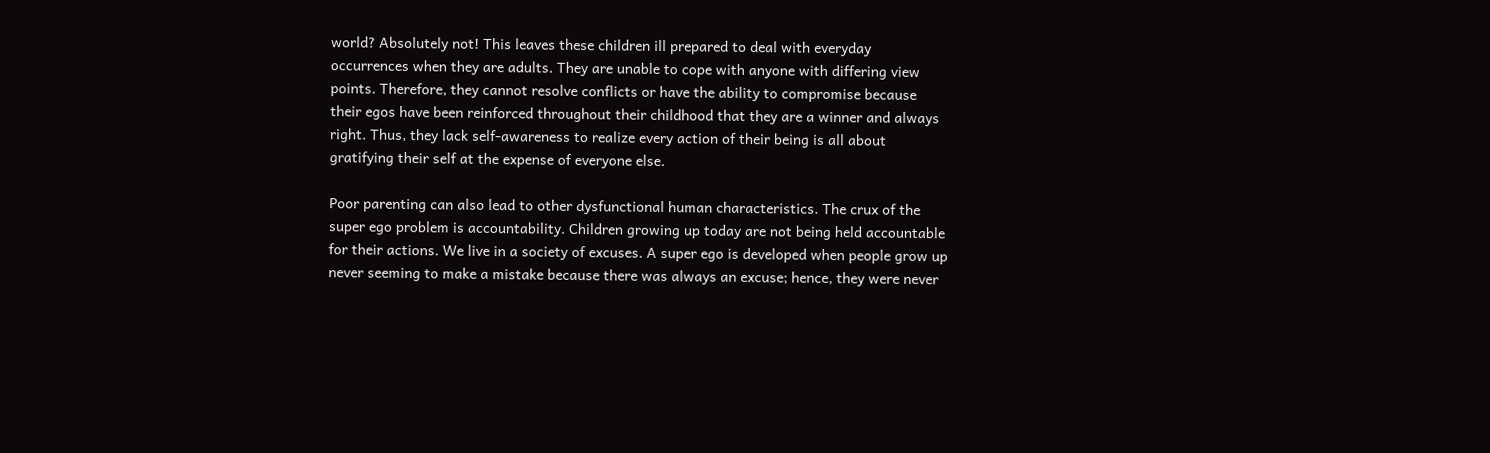world? Absolutely not! This leaves these children ill prepared to deal with everyday occurrences when they are adults. They are unable to cope with anyone with differing view points. Therefore, they cannot resolve conflicts or have the ability to compromise because their egos have been reinforced throughout their childhood that they are a winner and always right. Thus, they lack self-awareness to realize every action of their being is all about gratifying their self at the expense of everyone else.

Poor parenting can also lead to other dysfunctional human characteristics. The crux of the super ego problem is accountability. Children growing up today are not being held accountable for their actions. We live in a society of excuses. A super ego is developed when people grow up never seeming to make a mistake because there was always an excuse; hence, they were never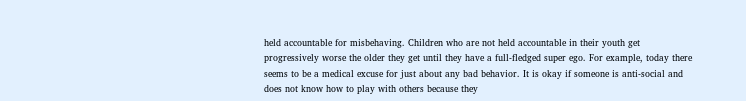held accountable for misbehaving. Children who are not held accountable in their youth get progressively worse the older they get until they have a full-fledged super ego. For example, today there seems to be a medical excuse for just about any bad behavior. It is okay if someone is anti-social and does not know how to play with others because they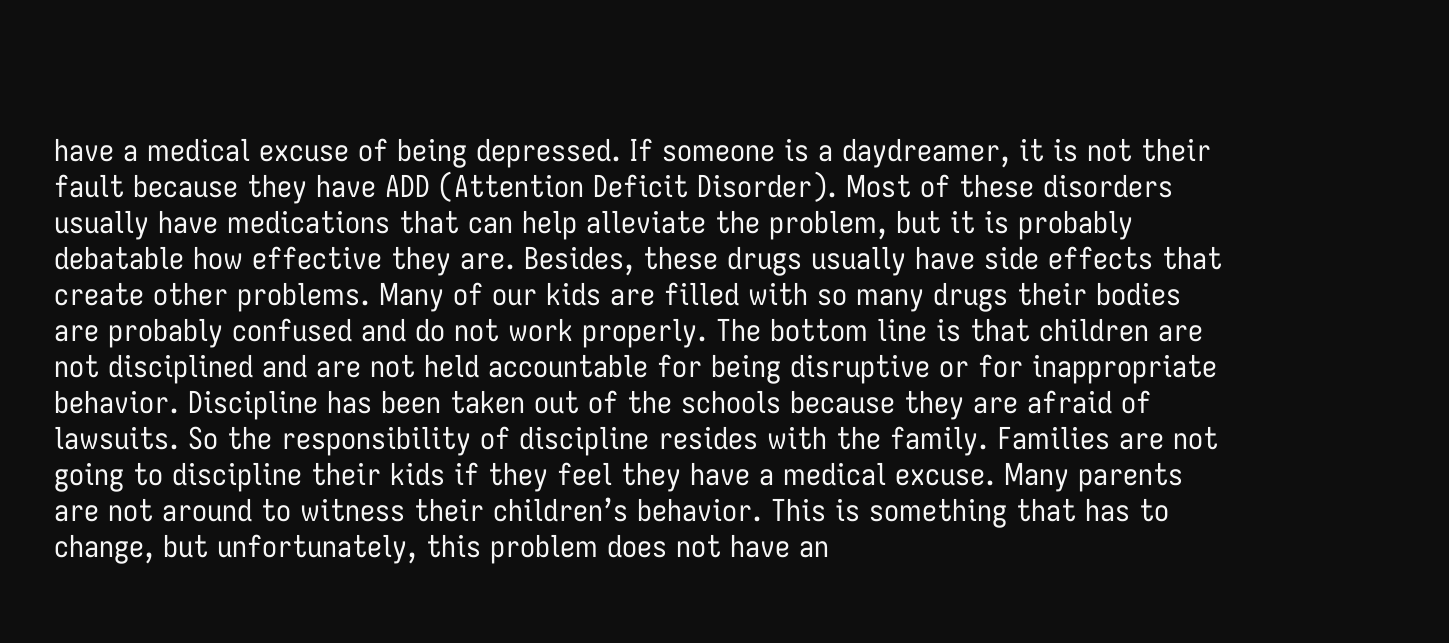have a medical excuse of being depressed. If someone is a daydreamer, it is not their fault because they have ADD (Attention Deficit Disorder). Most of these disorders usually have medications that can help alleviate the problem, but it is probably debatable how effective they are. Besides, these drugs usually have side effects that create other problems. Many of our kids are filled with so many drugs their bodies are probably confused and do not work properly. The bottom line is that children are not disciplined and are not held accountable for being disruptive or for inappropriate behavior. Discipline has been taken out of the schools because they are afraid of lawsuits. So the responsibility of discipline resides with the family. Families are not going to discipline their kids if they feel they have a medical excuse. Many parents are not around to witness their children’s behavior. This is something that has to change, but unfortunately, this problem does not have an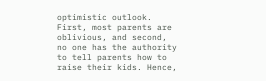optimistic outlook. First, most parents are oblivious, and second, no one has the authority to tell parents how to raise their kids. Hence,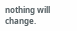nothing will change.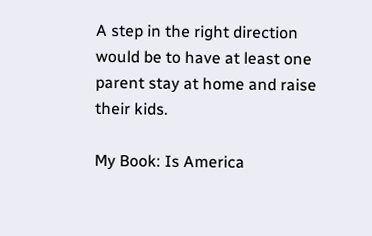A step in the right direction would be to have at least one parent stay at home and raise their kids.

My Book: Is America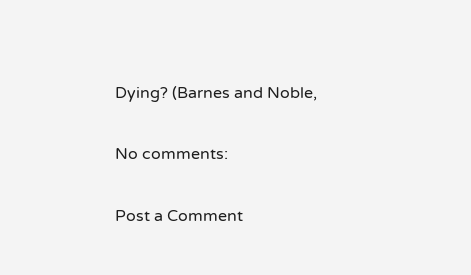Dying? (Barnes and Noble,

No comments:

Post a Comment